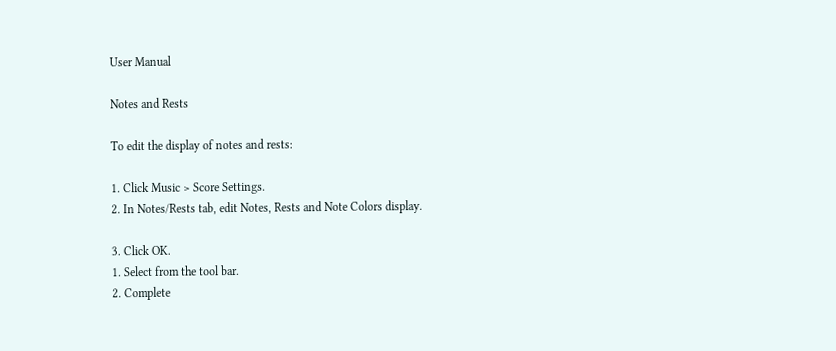User Manual

Notes and Rests

To edit the display of notes and rests:

1. Click Music > Score Settings.
2. In Notes/Rests tab, edit Notes, Rests and Note Colors display.

3. Click OK.
1. Select from the tool bar.
2. Complete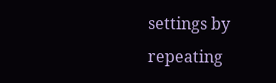settings by repeating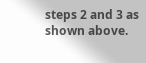steps 2 and 3 as shown above.